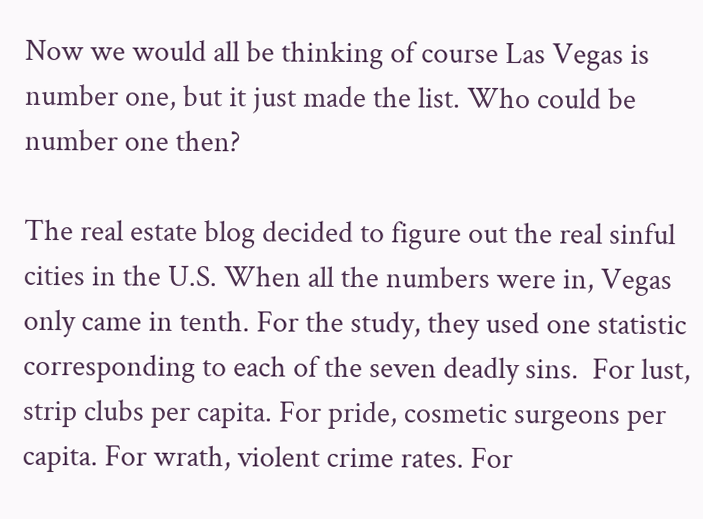Now we would all be thinking of course Las Vegas is number one, but it just made the list. Who could be number one then?

The real estate blog decided to figure out the real sinful cities in the U.S. When all the numbers were in, Vegas only came in tenth. For the study, they used one statistic corresponding to each of the seven deadly sins.  For lust, strip clubs per capita. For pride, cosmetic surgeons per capita. For wrath, violent crime rates. For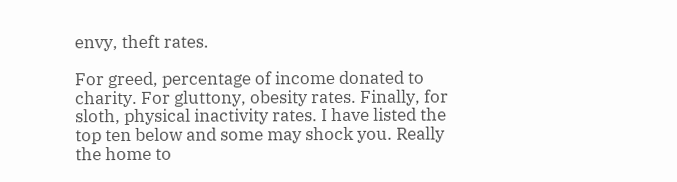envy, theft rates.

For greed, percentage of income donated to charity. For gluttony, obesity rates. Finally, for sloth, physical inactivity rates. I have listed the top ten below and some may shock you. Really the home to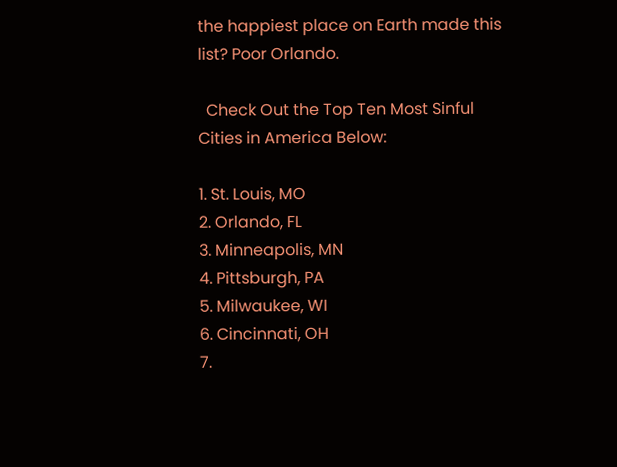the happiest place on Earth made this list? Poor Orlando.

  Check Out the Top Ten Most Sinful Cities in America Below:

1. St. Louis, MO
2. Orlando, FL
3. Minneapolis, MN
4. Pittsburgh, PA
5. Milwaukee, WI
6. Cincinnati, OH
7.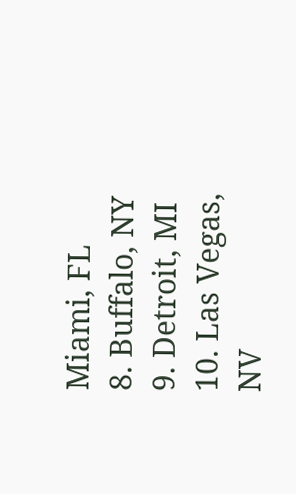Miami, FL
8. Buffalo, NY
9. Detroit, MI
10. Las Vegas, NV